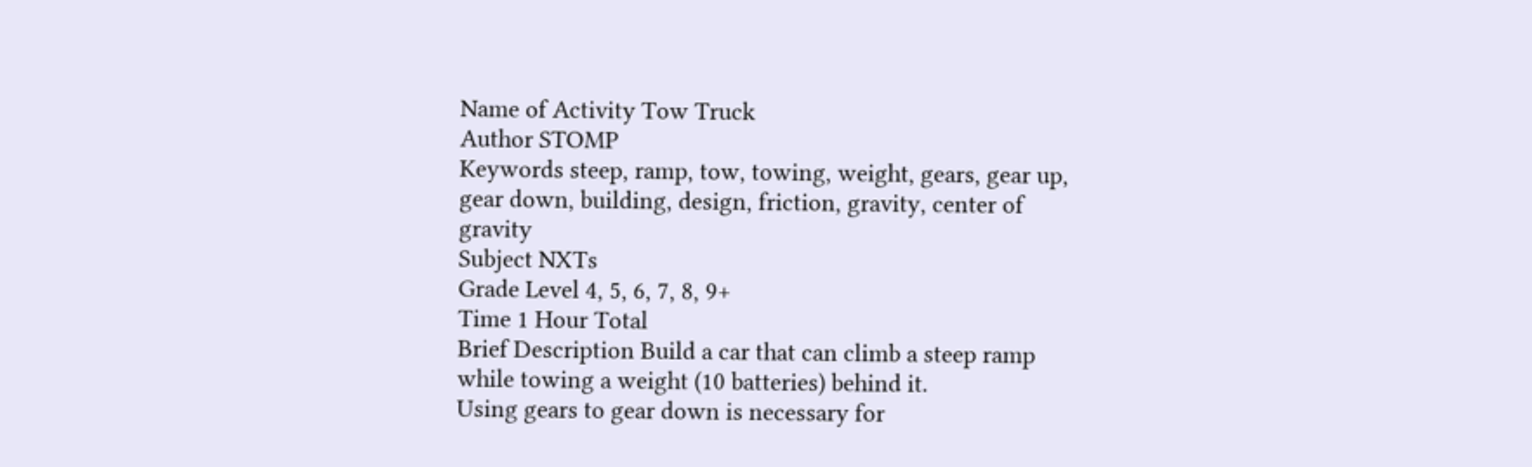Name of Activity Tow Truck
Author STOMP
Keywords steep, ramp, tow, towing, weight, gears, gear up, gear down, building, design, friction, gravity, center of gravity
Subject NXTs
Grade Level 4, 5, 6, 7, 8, 9+
Time 1 Hour Total
Brief Description Build a car that can climb a steep ramp while towing a weight (10 batteries) behind it.
Using gears to gear down is necessary for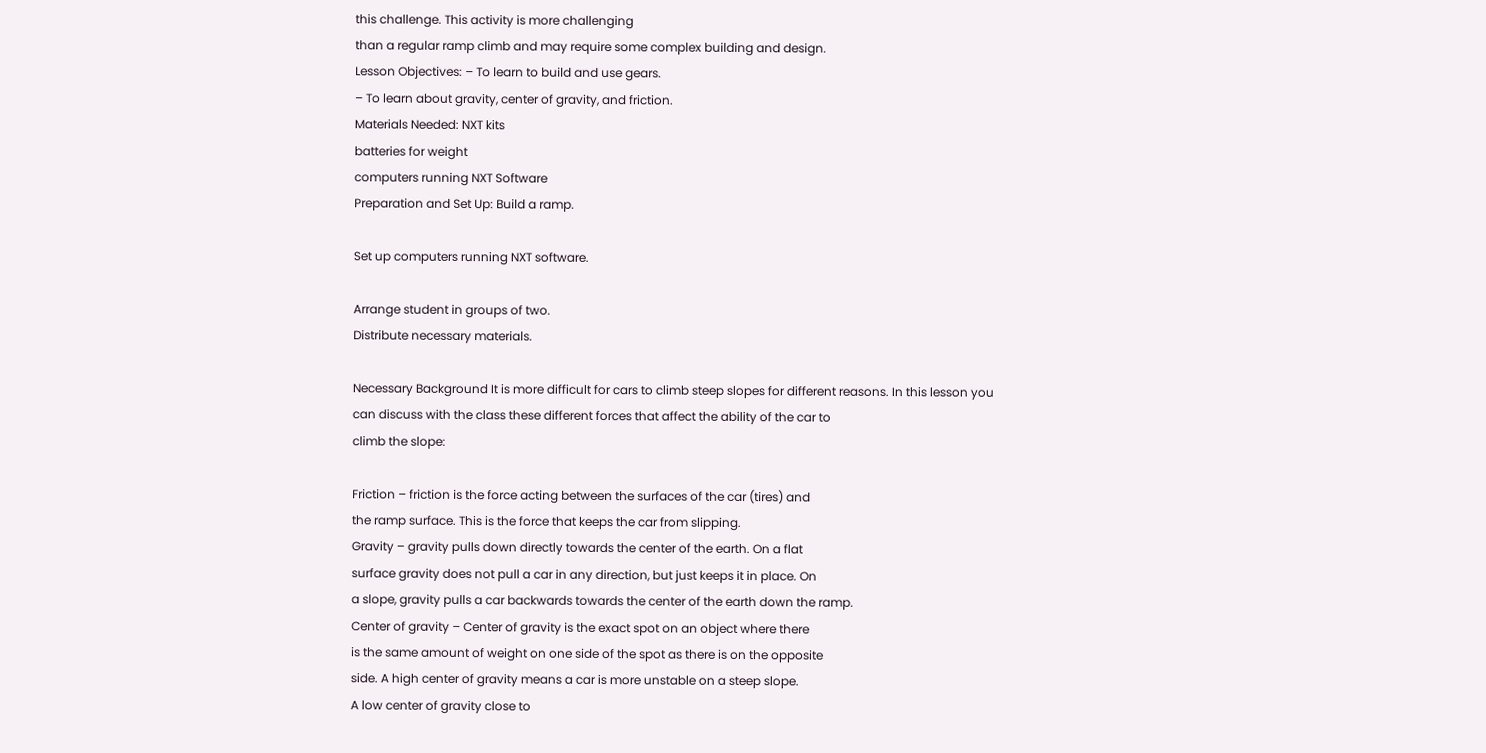this challenge. This activity is more challenging
than a regular ramp climb and may require some complex building and design.
Lesson Objectives: – To learn to build and use gears.
– To learn about gravity, center of gravity, and friction.
Materials Needed: NXT kits
batteries for weight
computers running NXT Software
Preparation and Set Up: Build a ramp.

Set up computers running NXT software.

Arrange student in groups of two.
Distribute necessary materials.

Necessary Background It is more difficult for cars to climb steep slopes for different reasons. In this lesson you
can discuss with the class these different forces that affect the ability of the car to
climb the slope:

Friction – friction is the force acting between the surfaces of the car (tires) and
the ramp surface. This is the force that keeps the car from slipping.
Gravity – gravity pulls down directly towards the center of the earth. On a flat
surface gravity does not pull a car in any direction, but just keeps it in place. On
a slope, gravity pulls a car backwards towards the center of the earth down the ramp.
Center of gravity – Center of gravity is the exact spot on an object where there
is the same amount of weight on one side of the spot as there is on the opposite
side. A high center of gravity means a car is more unstable on a steep slope.
A low center of gravity close to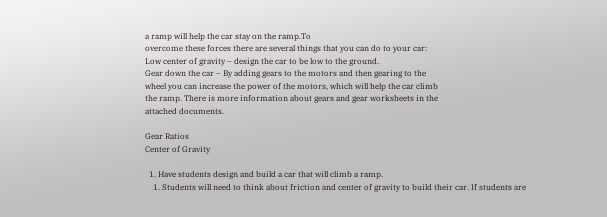a ramp will help the car stay on the ramp.To
overcome these forces there are several things that you can do to your car:
Low center of gravity – design the car to be low to the ground.
Gear down the car – By adding gears to the motors and then gearing to the
wheel you can increase the power of the motors, which will help the car climb
the ramp. There is more information about gears and gear worksheets in the
attached documents.

Gear Ratios
Center of Gravity

  1. Have students design and build a car that will climb a ramp.
    1. Students will need to think about friction and center of gravity to build their car. If students are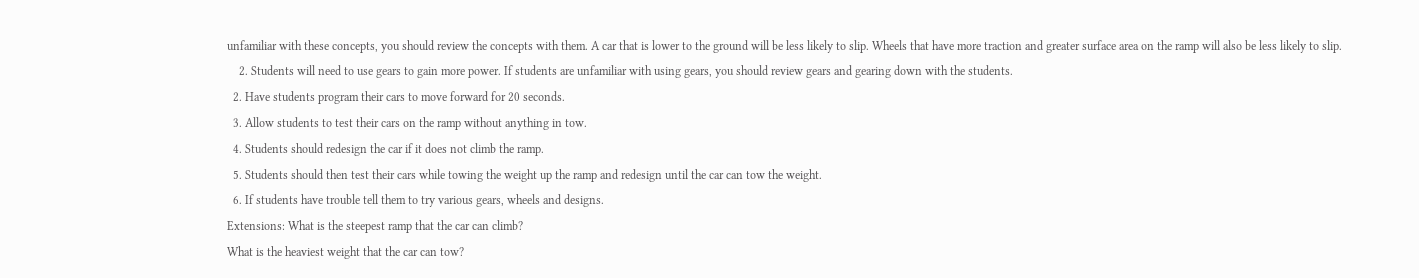unfamiliar with these concepts, you should review the concepts with them. A car that is lower to the ground will be less likely to slip. Wheels that have more traction and greater surface area on the ramp will also be less likely to slip.
    2. Students will need to use gears to gain more power. If students are unfamiliar with using gears, you should review gears and gearing down with the students.
  2. Have students program their cars to move forward for 20 seconds.
  3. Allow students to test their cars on the ramp without anything in tow.
  4. Students should redesign the car if it does not climb the ramp.
  5. Students should then test their cars while towing the weight up the ramp and redesign until the car can tow the weight.
  6. If students have trouble tell them to try various gears, wheels and designs.
Extensions: What is the steepest ramp that the car can climb?
What is the heaviest weight that the car can tow?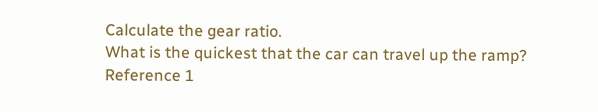Calculate the gear ratio.
What is the quickest that the car can travel up the ramp?
Reference 1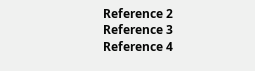Reference 2
Reference 3
Reference 4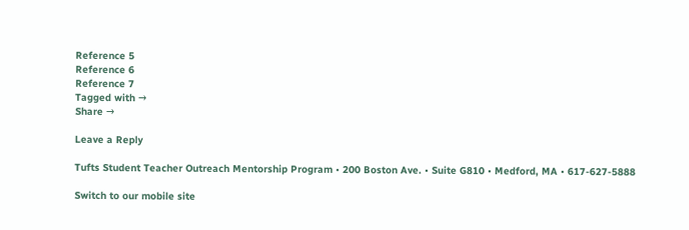Reference 5
Reference 6
Reference 7
Tagged with →
Share →

Leave a Reply

Tufts Student Teacher Outreach Mentorship Program • 200 Boston Ave. • Suite G810 • Medford, MA • 617-627-5888

Switch to our mobile site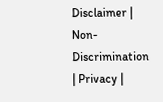Disclaimer | Non-Discrimination | Privacy |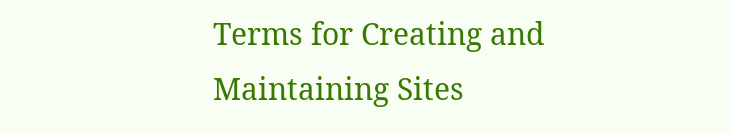Terms for Creating and Maintaining Sites